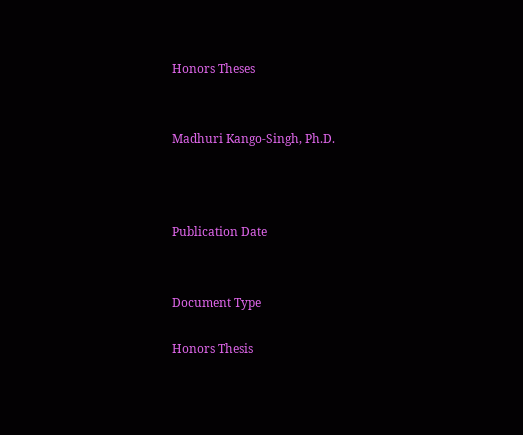Honors Theses


Madhuri Kango-Singh, Ph.D.



Publication Date


Document Type

Honors Thesis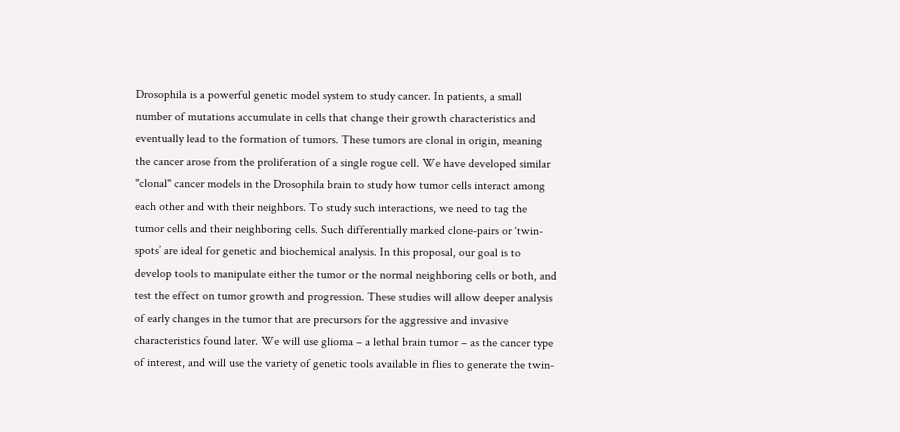Drosophila is a powerful genetic model system to study cancer. In patients, a small number of mutations accumulate in cells that change their growth characteristics and eventually lead to the formation of tumors. These tumors are clonal in origin, meaning the cancer arose from the proliferation of a single rogue cell. We have developed similar "clonal" cancer models in the Drosophila brain to study how tumor cells interact among each other and with their neighbors. To study such interactions, we need to tag the tumor cells and their neighboring cells. Such differentially marked clone-pairs or ‘twin-spots’ are ideal for genetic and biochemical analysis. In this proposal, our goal is to develop tools to manipulate either the tumor or the normal neighboring cells or both, and test the effect on tumor growth and progression. These studies will allow deeper analysis of early changes in the tumor that are precursors for the aggressive and invasive characteristics found later. We will use glioma – a lethal brain tumor – as the cancer type of interest, and will use the variety of genetic tools available in flies to generate the twin-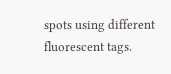spots using different fluorescent tags.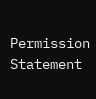Permission Statement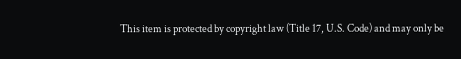This item is protected by copyright law (Title 17, U.S. Code) and may only be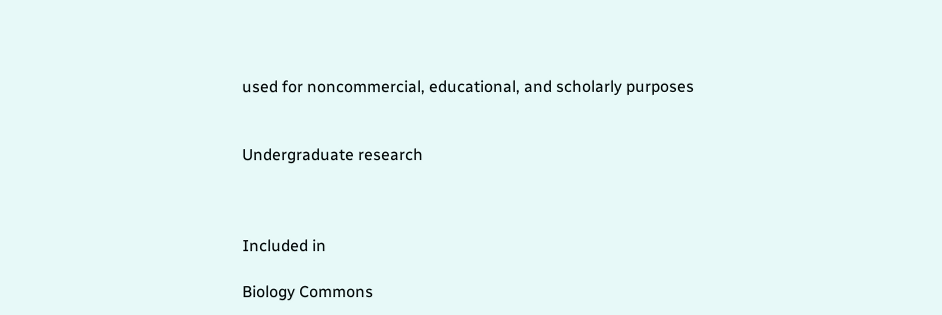used for noncommercial, educational, and scholarly purposes


Undergraduate research



Included in

Biology Commons